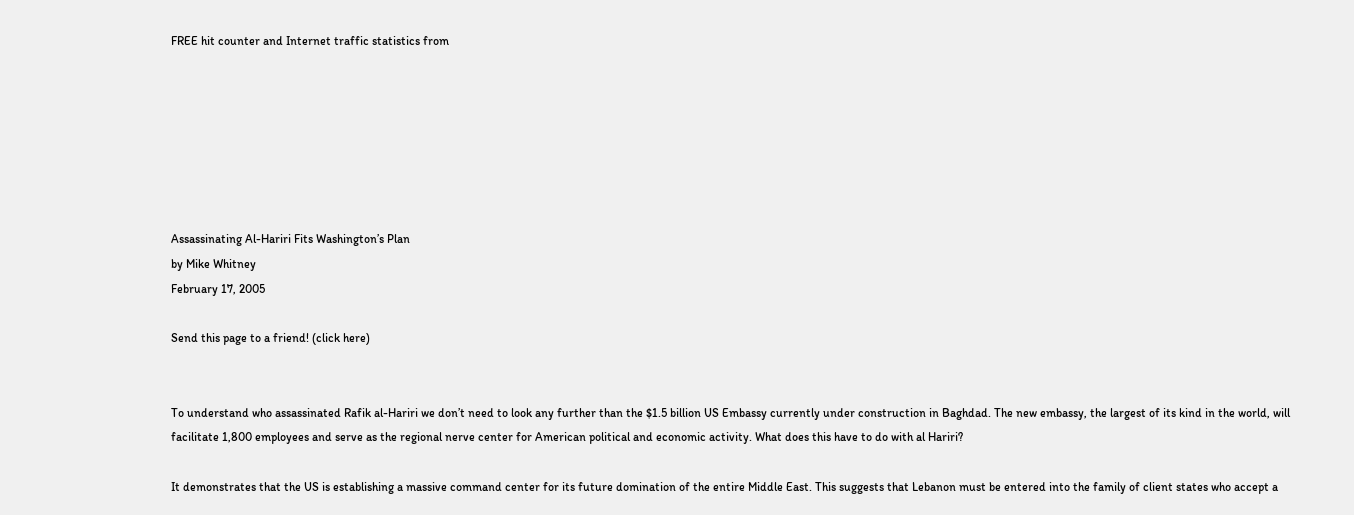FREE hit counter and Internet traffic statistics from







Assassinating Al-Hariri Fits Washington’s Plan
by Mike Whitney
February 17, 2005

Send this page to a friend! (click here)


To understand who assassinated Rafik al-Hariri we don’t need to look any further than the $1.5 billion US Embassy currently under construction in Baghdad. The new embassy, the largest of its kind in the world, will facilitate 1,800 employees and serve as the regional nerve center for American political and economic activity. What does this have to do with al Hariri?

It demonstrates that the US is establishing a massive command center for its future domination of the entire Middle East. This suggests that Lebanon must be entered into the family of client states who accept a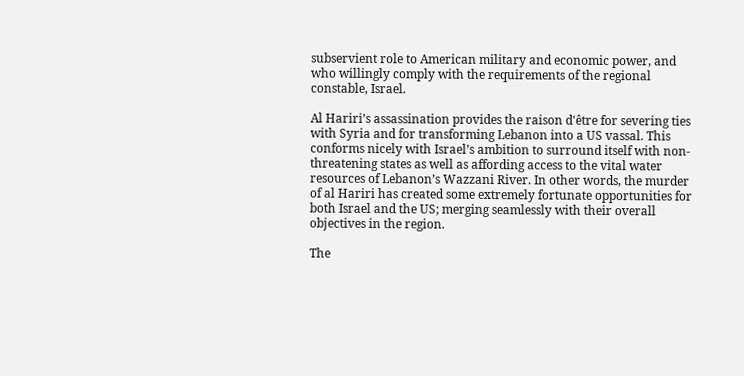subservient role to American military and economic power, and who willingly comply with the requirements of the regional constable, Israel.

Al Hariri’s assassination provides the raison d'être for severing ties with Syria and for transforming Lebanon into a US vassal. This conforms nicely with Israel’s ambition to surround itself with non-threatening states as well as affording access to the vital water resources of Lebanon’s Wazzani River. In other words, the murder of al Hariri has created some extremely fortunate opportunities for both Israel and the US; merging seamlessly with their overall objectives in the region.

The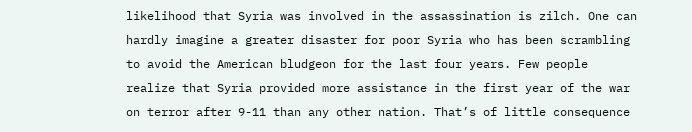likelihood that Syria was involved in the assassination is zilch. One can hardly imagine a greater disaster for poor Syria who has been scrambling to avoid the American bludgeon for the last four years. Few people realize that Syria provided more assistance in the first year of the war on terror after 9-11 than any other nation. That’s of little consequence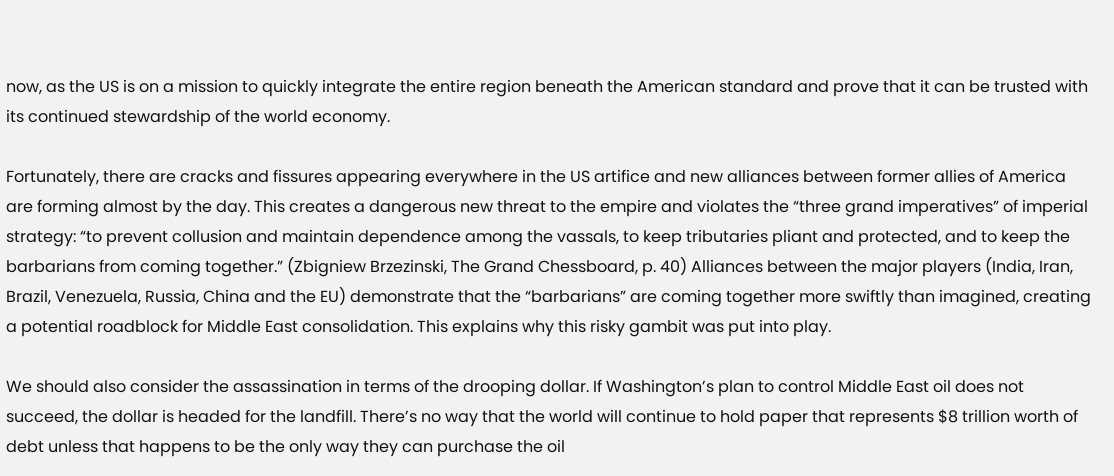now, as the US is on a mission to quickly integrate the entire region beneath the American standard and prove that it can be trusted with its continued stewardship of the world economy.

Fortunately, there are cracks and fissures appearing everywhere in the US artifice and new alliances between former allies of America are forming almost by the day. This creates a dangerous new threat to the empire and violates the “three grand imperatives” of imperial strategy: “to prevent collusion and maintain dependence among the vassals, to keep tributaries pliant and protected, and to keep the barbarians from coming together.” (Zbigniew Brzezinski, The Grand Chessboard, p. 40) Alliances between the major players (India, Iran, Brazil, Venezuela, Russia, China and the EU) demonstrate that the “barbarians” are coming together more swiftly than imagined, creating a potential roadblock for Middle East consolidation. This explains why this risky gambit was put into play.

We should also consider the assassination in terms of the drooping dollar. If Washington’s plan to control Middle East oil does not succeed, the dollar is headed for the landfill. There’s no way that the world will continue to hold paper that represents $8 trillion worth of debt unless that happens to be the only way they can purchase the oil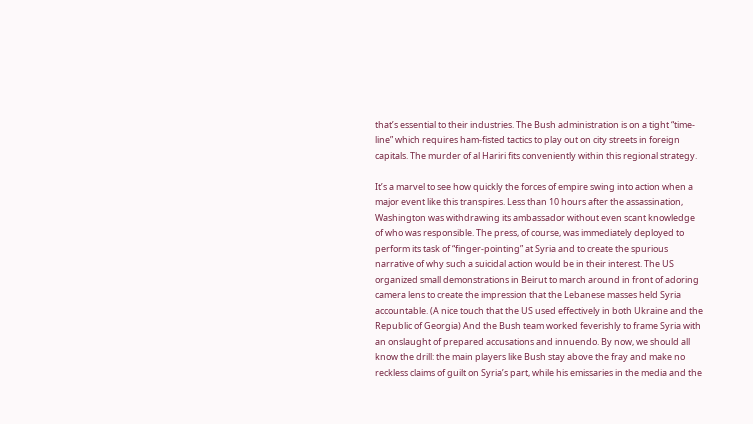that’s essential to their industries. The Bush administration is on a tight “time-line” which requires ham-fisted tactics to play out on city streets in foreign capitals. The murder of al Hariri fits conveniently within this regional strategy.

It’s a marvel to see how quickly the forces of empire swing into action when a major event like this transpires. Less than 10 hours after the assassination, Washington was withdrawing its ambassador without even scant knowledge of who was responsible. The press, of course, was immediately deployed to perform its task of “finger-pointing” at Syria and to create the spurious narrative of why such a suicidal action would be in their interest. The US organized small demonstrations in Beirut to march around in front of adoring camera lens to create the impression that the Lebanese masses held Syria accountable. (A nice touch that the US used effectively in both Ukraine and the Republic of Georgia) And the Bush team worked feverishly to frame Syria with an onslaught of prepared accusations and innuendo. By now, we should all know the drill: the main players like Bush stay above the fray and make no reckless claims of guilt on Syria’s part, while his emissaries in the media and the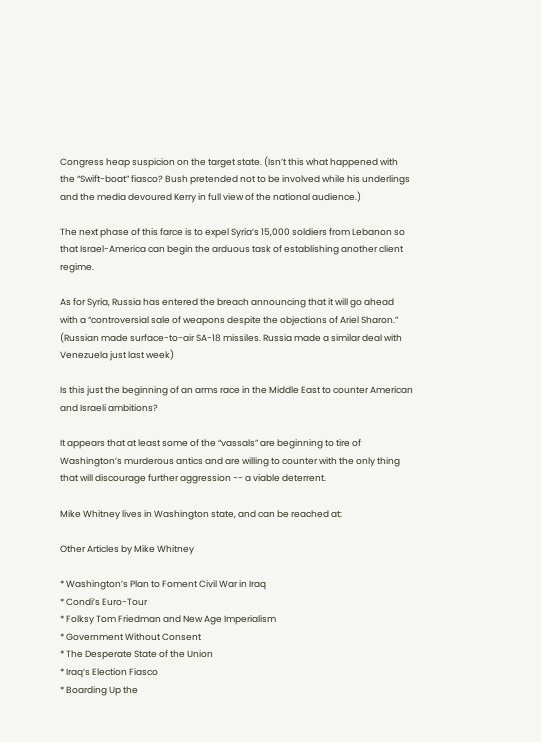Congress heap suspicion on the target state. (Isn’t this what happened with the “Swift-boat” fiasco? Bush pretended not to be involved while his underlings and the media devoured Kerry in full view of the national audience.)

The next phase of this farce is to expel Syria’s 15,000 soldiers from Lebanon so that Israel-America can begin the arduous task of establishing another client regime.

As for Syria, Russia has entered the breach announcing that it will go ahead with a “controversial sale of weapons despite the objections of Ariel Sharon.” (Russian made surface-to-air SA-18 missiles. Russia made a similar deal with Venezuela just last week)

Is this just the beginning of an arms race in the Middle East to counter American and Israeli ambitions?

It appears that at least some of the “vassals” are beginning to tire of Washington’s murderous antics and are willing to counter with the only thing that will discourage further aggression -- a viable deterrent.

Mike Whitney lives in Washington state, and can be reached at:

Other Articles by Mike Whitney

* Washington’s Plan to Foment Civil War in Iraq
* Condi’s Euro-Tour
* Folksy Tom Friedman and New Age Imperialism
* Government Without Consent
* The Desperate State of the Union
* Iraq’s Election Fiasco
* Boarding Up the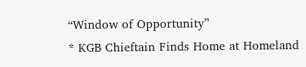“Window of Opportunity”
* KGB Chieftain Finds Home at Homeland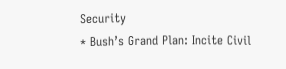Security
* Bush’s Grand Plan: Incite Civil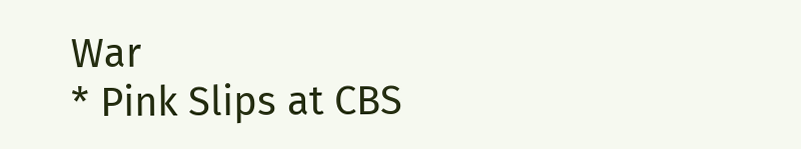War
* Pink Slips at CBS